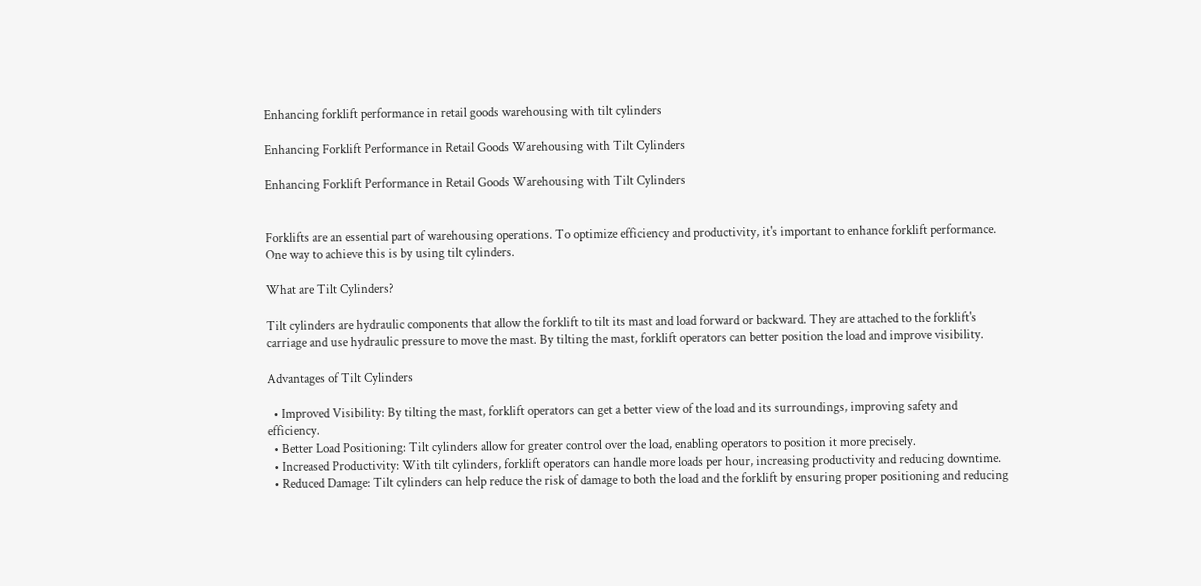Enhancing forklift performance in retail goods warehousing with tilt cylinders

Enhancing Forklift Performance in Retail Goods Warehousing with Tilt Cylinders

Enhancing Forklift Performance in Retail Goods Warehousing with Tilt Cylinders


Forklifts are an essential part of warehousing operations. To optimize efficiency and productivity, it's important to enhance forklift performance. One way to achieve this is by using tilt cylinders.

What are Tilt Cylinders?

Tilt cylinders are hydraulic components that allow the forklift to tilt its mast and load forward or backward. They are attached to the forklift's carriage and use hydraulic pressure to move the mast. By tilting the mast, forklift operators can better position the load and improve visibility.

Advantages of Tilt Cylinders

  • Improved Visibility: By tilting the mast, forklift operators can get a better view of the load and its surroundings, improving safety and efficiency.
  • Better Load Positioning: Tilt cylinders allow for greater control over the load, enabling operators to position it more precisely.
  • Increased Productivity: With tilt cylinders, forklift operators can handle more loads per hour, increasing productivity and reducing downtime.
  • Reduced Damage: Tilt cylinders can help reduce the risk of damage to both the load and the forklift by ensuring proper positioning and reducing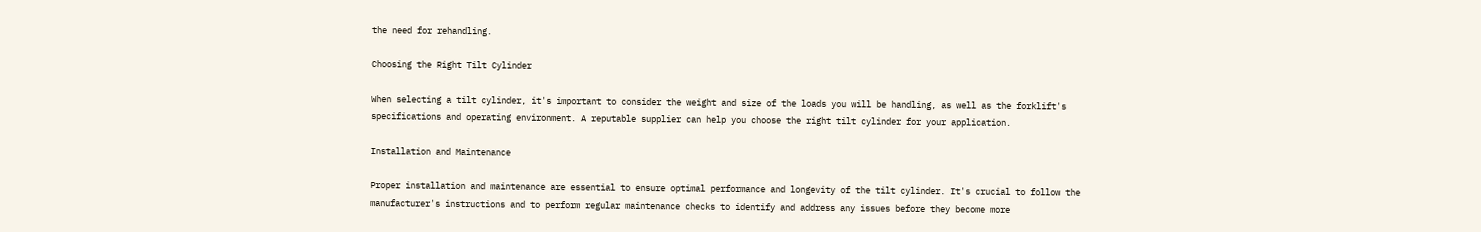the need for rehandling.

Choosing the Right Tilt Cylinder

When selecting a tilt cylinder, it's important to consider the weight and size of the loads you will be handling, as well as the forklift's specifications and operating environment. A reputable supplier can help you choose the right tilt cylinder for your application.

Installation and Maintenance

Proper installation and maintenance are essential to ensure optimal performance and longevity of the tilt cylinder. It's crucial to follow the manufacturer's instructions and to perform regular maintenance checks to identify and address any issues before they become more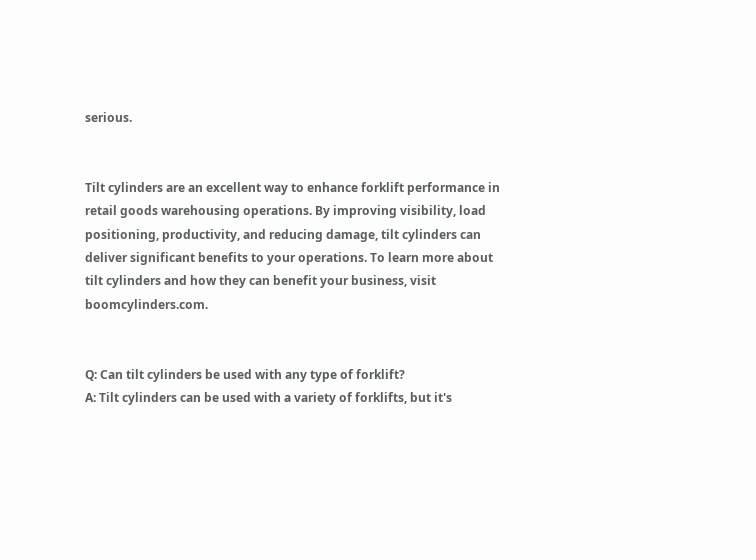serious.


Tilt cylinders are an excellent way to enhance forklift performance in retail goods warehousing operations. By improving visibility, load positioning, productivity, and reducing damage, tilt cylinders can deliver significant benefits to your operations. To learn more about tilt cylinders and how they can benefit your business, visit boomcylinders.com.


Q: Can tilt cylinders be used with any type of forklift?
A: Tilt cylinders can be used with a variety of forklifts, but it's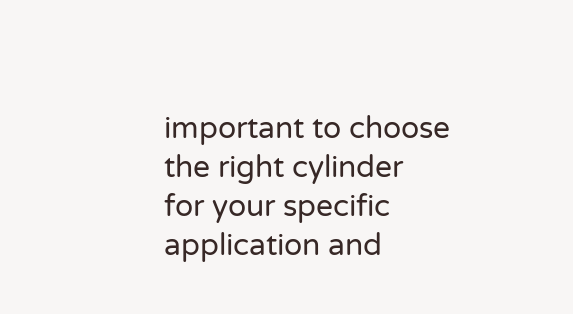important to choose the right cylinder for your specific application and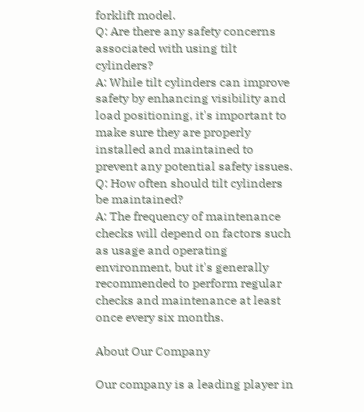forklift model.
Q: Are there any safety concerns associated with using tilt cylinders?
A: While tilt cylinders can improve safety by enhancing visibility and load positioning, it's important to make sure they are properly installed and maintained to prevent any potential safety issues.
Q: How often should tilt cylinders be maintained?
A: The frequency of maintenance checks will depend on factors such as usage and operating environment, but it's generally recommended to perform regular checks and maintenance at least once every six months.

About Our Company

Our company is a leading player in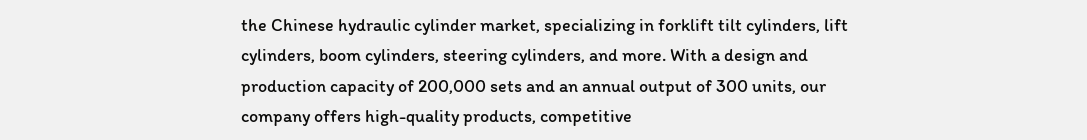the Chinese hydraulic cylinder market, specializing in forklift tilt cylinders, lift cylinders, boom cylinders, steering cylinders, and more. With a design and production capacity of 200,000 sets and an annual output of 300 units, our company offers high-quality products, competitive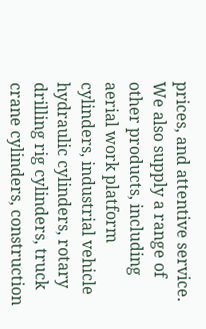prices, and attentive service. We also supply a range of other products, including aerial work platform cylinders, industrial vehicle hydraulic cylinders, rotary drilling rig cylinders, truck crane cylinders, construction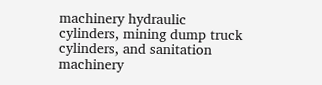machinery hydraulic cylinders, mining dump truck cylinders, and sanitation machinery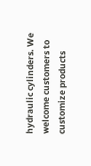hydraulic cylinders. We welcome customers to customize products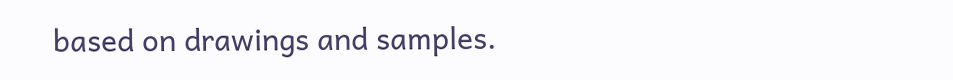based on drawings and samples.